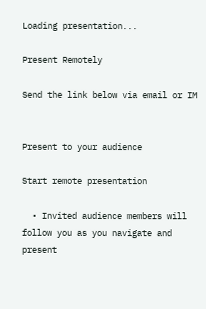Loading presentation...

Present Remotely

Send the link below via email or IM


Present to your audience

Start remote presentation

  • Invited audience members will follow you as you navigate and present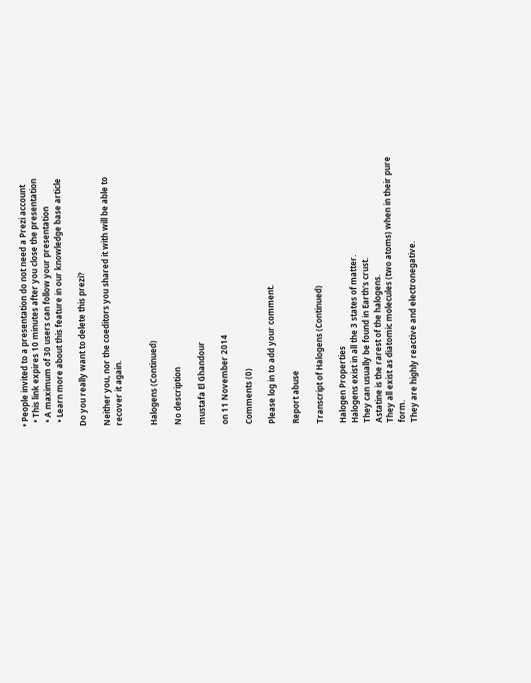• People invited to a presentation do not need a Prezi account
  • This link expires 10 minutes after you close the presentation
  • A maximum of 30 users can follow your presentation
  • Learn more about this feature in our knowledge base article

Do you really want to delete this prezi?

Neither you, nor the coeditors you shared it with will be able to recover it again.


Halogens (Continued)

No description

mustafa El Ghandour

on 11 November 2014

Comments (0)

Please log in to add your comment.

Report abuse

Transcript of Halogens (Continued)

Halogen Properties
Halogens exist in all the 3 states of matter.
They can usually be found in Earth's crust.
Astatine is the rarest of the halogens.
They all exist as diatomic molecules (two atoms) when in their pure form.
They are highly reactive and electronegative.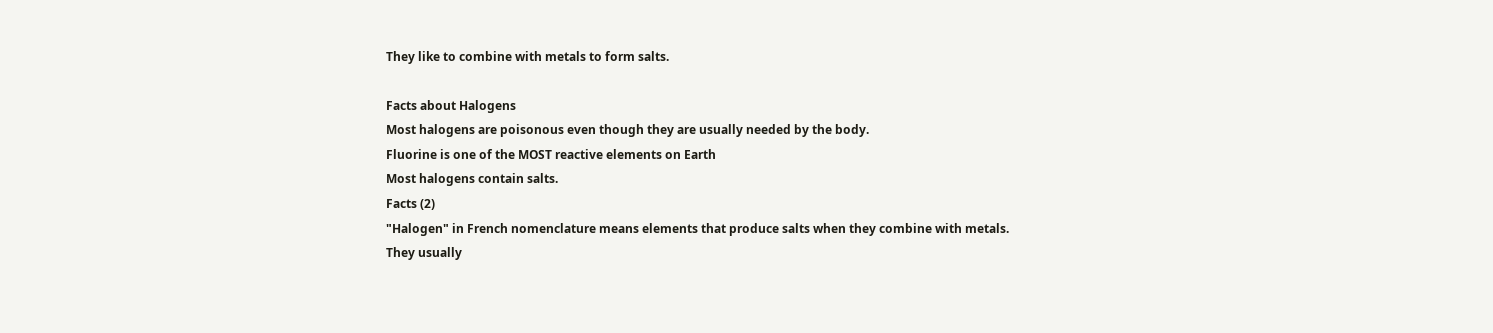They like to combine with metals to form salts.

Facts about Halogens
Most halogens are poisonous even though they are usually needed by the body.
Fluorine is one of the MOST reactive elements on Earth
Most halogens contain salts.
Facts (2)
"Halogen" in French nomenclature means elements that produce salts when they combine with metals.
They usually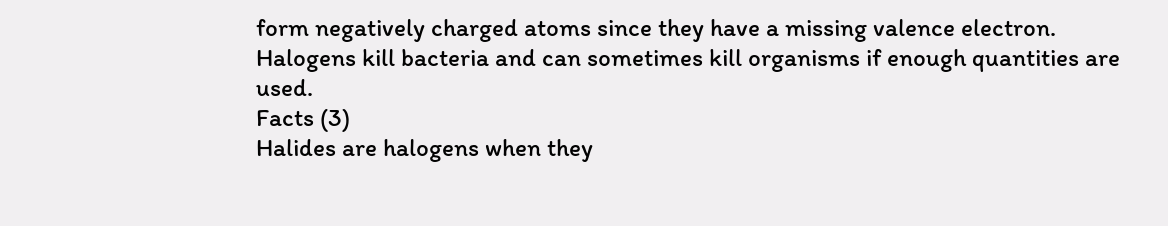form negatively charged atoms since they have a missing valence electron.
Halogens kill bacteria and can sometimes kill organisms if enough quantities are used.
Facts (3)
Halides are halogens when they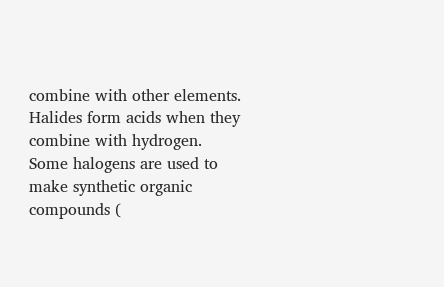combine with other elements.
Halides form acids when they combine with hydrogen.
Some halogens are used to make synthetic organic compounds (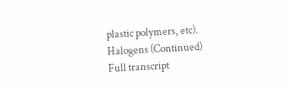plastic polymers, etc).
Halogens (Continued)
Full transcript